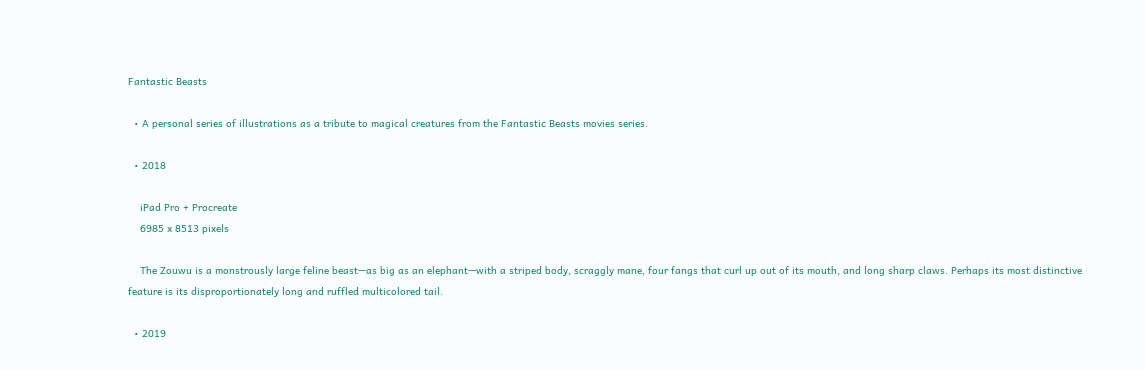Fantastic Beasts

  • A personal series of illustrations as a tribute to magical creatures from the Fantastic Beasts movies series.

  • 2018

    iPad Pro + Procreate
    6985 x 8513 pixels

    The Zouwu is a monstrously large feline beast—as big as an elephant—with a striped body, scraggly mane, four fangs that curl up out of its mouth, and long sharp claws. Perhaps its most distinctive feature is its disproportionately long and ruffled multicolored tail.

  • 2019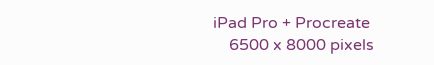iPad Pro + Procreate
    6500 x 8000 pixels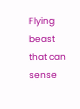Flying beast that can sense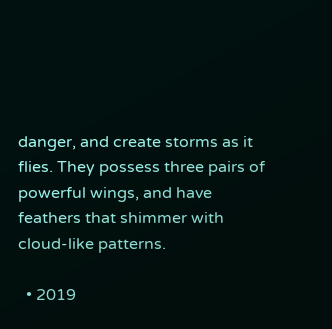danger, and create storms as it flies. They possess three pairs of powerful wings, and have feathers that shimmer with cloud-like patterns.

  • 2019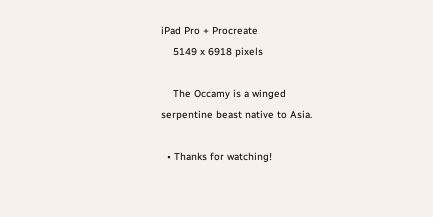iPad Pro + Procreate
    5149 x 6918 pixels

    The Occamy is a winged serpentine beast native to Asia.

  • Thanks for watching!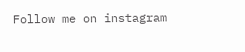Follow me on instagram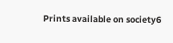Prints available on society6